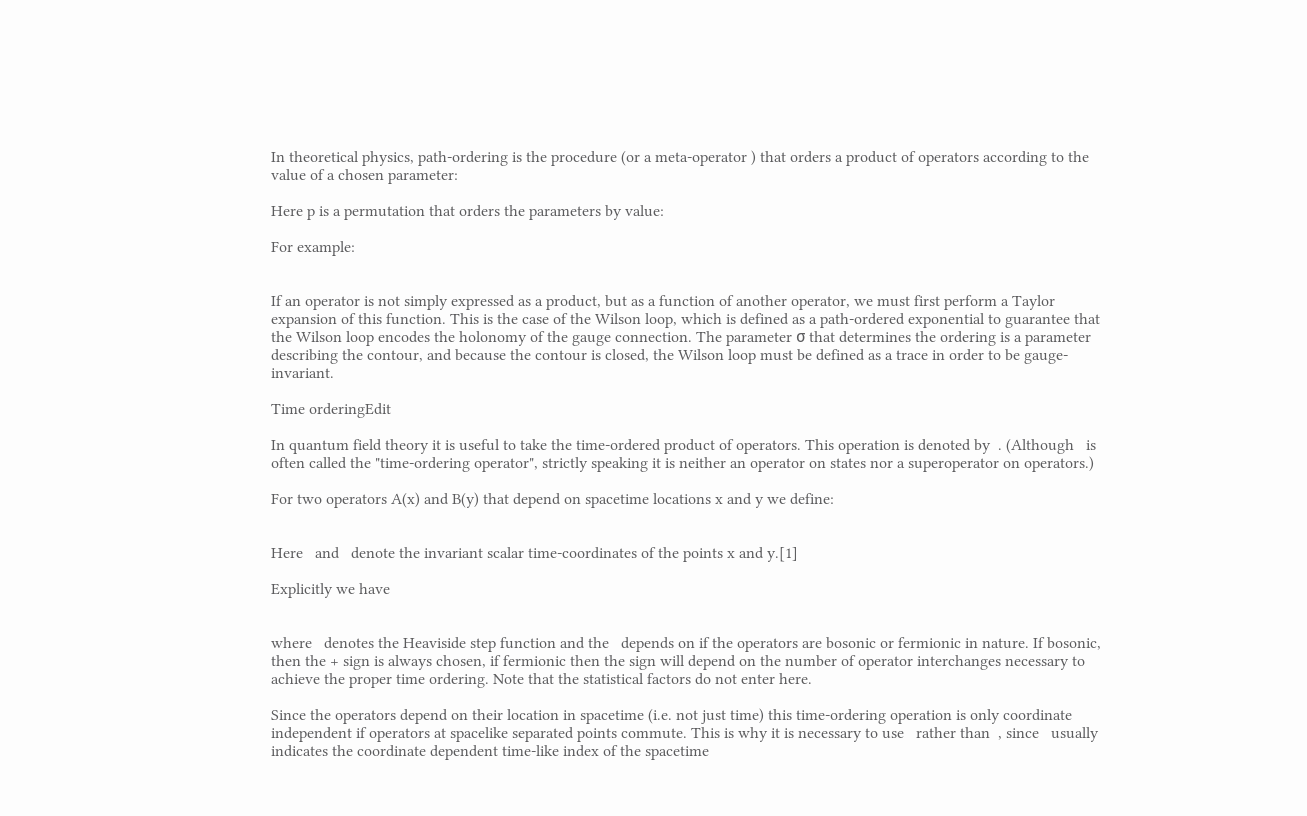In theoretical physics, path-ordering is the procedure (or a meta-operator ) that orders a product of operators according to the value of a chosen parameter:

Here p is a permutation that orders the parameters by value:

For example:


If an operator is not simply expressed as a product, but as a function of another operator, we must first perform a Taylor expansion of this function. This is the case of the Wilson loop, which is defined as a path-ordered exponential to guarantee that the Wilson loop encodes the holonomy of the gauge connection. The parameter σ that determines the ordering is a parameter describing the contour, and because the contour is closed, the Wilson loop must be defined as a trace in order to be gauge-invariant.

Time orderingEdit

In quantum field theory it is useful to take the time-ordered product of operators. This operation is denoted by  . (Although   is often called the "time-ordering operator", strictly speaking it is neither an operator on states nor a superoperator on operators.)

For two operators A(x) and B(y) that depend on spacetime locations x and y we define:


Here   and   denote the invariant scalar time-coordinates of the points x and y.[1]

Explicitly we have


where   denotes the Heaviside step function and the   depends on if the operators are bosonic or fermionic in nature. If bosonic, then the + sign is always chosen, if fermionic then the sign will depend on the number of operator interchanges necessary to achieve the proper time ordering. Note that the statistical factors do not enter here.

Since the operators depend on their location in spacetime (i.e. not just time) this time-ordering operation is only coordinate independent if operators at spacelike separated points commute. This is why it is necessary to use   rather than  , since   usually indicates the coordinate dependent time-like index of the spacetime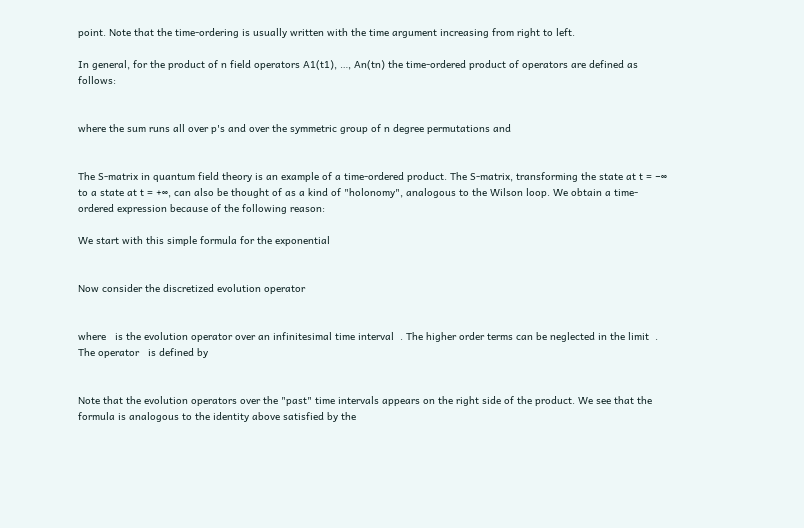point. Note that the time-ordering is usually written with the time argument increasing from right to left.

In general, for the product of n field operators A1(t1), …, An(tn) the time-ordered product of operators are defined as follows:


where the sum runs all over p's and over the symmetric group of n degree permutations and


The S-matrix in quantum field theory is an example of a time-ordered product. The S-matrix, transforming the state at t = −∞ to a state at t = +∞, can also be thought of as a kind of "holonomy", analogous to the Wilson loop. We obtain a time-ordered expression because of the following reason:

We start with this simple formula for the exponential


Now consider the discretized evolution operator


where   is the evolution operator over an infinitesimal time interval  . The higher order terms can be neglected in the limit  . The operator   is defined by


Note that the evolution operators over the "past" time intervals appears on the right side of the product. We see that the formula is analogous to the identity above satisfied by the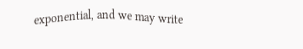exponential, and we may write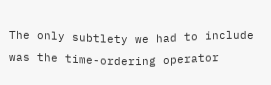The only subtlety we had to include was the time-ordering operator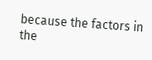because the factors in the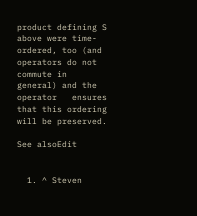product defining S above were time-ordered, too (and operators do not commute in general) and the operator   ensures that this ordering will be preserved.

See alsoEdit


  1. ^ Steven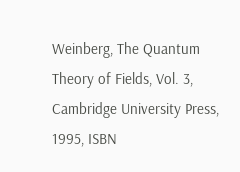Weinberg, The Quantum Theory of Fields, Vol. 3, Cambridge University Press, 1995, ISBN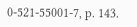0-521-55001-7, p. 143.